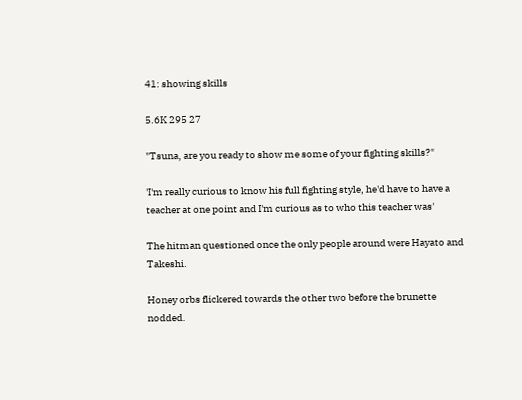41: showing skills

5.6K 295 27

"Tsuna, are you ready to show me some of your fighting skills?"

'I'm really curious to know his full fighting style, he'd have to have a teacher at one point and I'm curious as to who this teacher was'

The hitman questioned once the only people around were Hayato and Takeshi.

Honey orbs flickered towards the other two before the brunette nodded.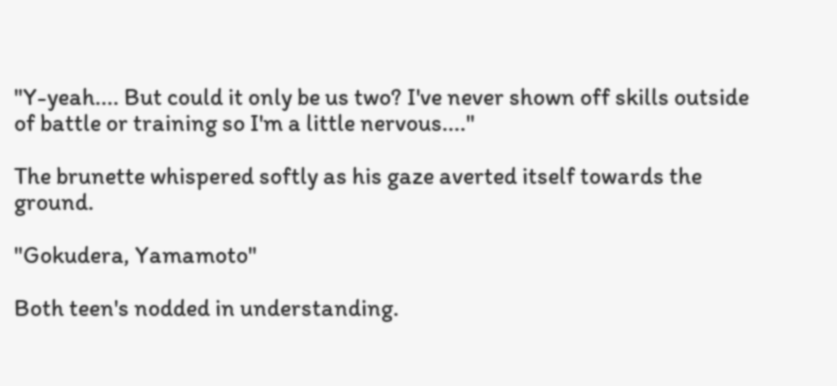"Y-yeah.... But could it only be us two? I've never shown off skills outside of battle or training so I'm a little nervous...."

The brunette whispered softly as his gaze averted itself towards the ground.

"Gokudera, Yamamoto"

Both teen's nodded in understanding.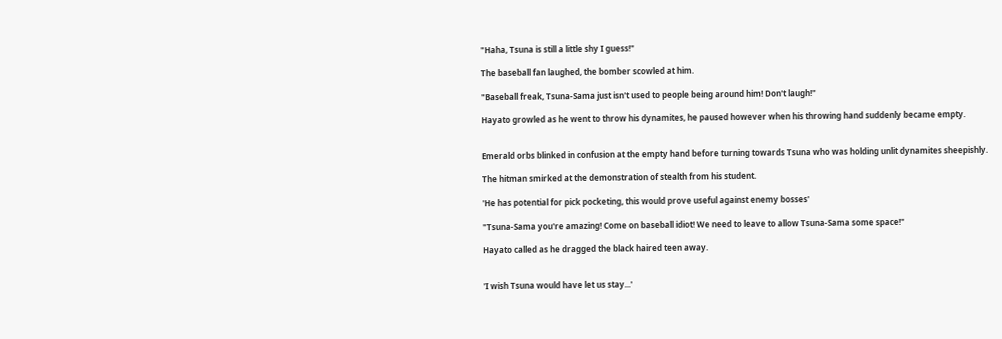"Haha, Tsuna is still a little shy I guess!"

The baseball fan laughed, the bomber scowled at him.

"Baseball freak, Tsuna-Sama just isn't used to people being around him! Don't laugh!"

Hayato growled as he went to throw his dynamites, he paused however when his throwing hand suddenly became empty.


Emerald orbs blinked in confusion at the empty hand before turning towards Tsuna who was holding unlit dynamites sheepishly.

The hitman smirked at the demonstration of stealth from his student.

'He has potential for pick pocketing, this would prove useful against enemy bosses'

"Tsuna-Sama you're amazing! Come on baseball idiot! We need to leave to allow Tsuna-Sama some space!"

Hayato called as he dragged the black haired teen away.


'I wish Tsuna would have let us stay...'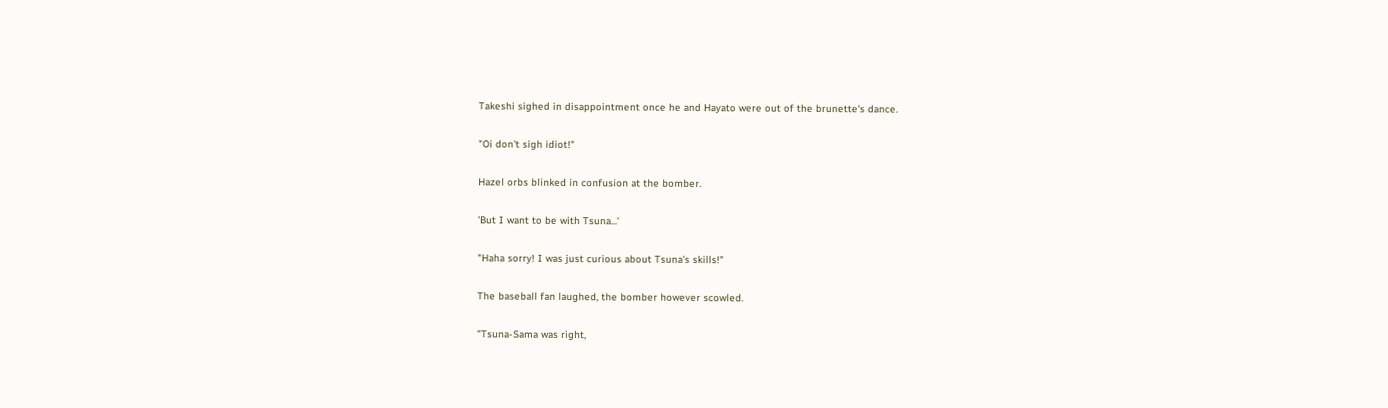Takeshi sighed in disappointment once he and Hayato were out of the brunette's dance.

"Oi don't sigh idiot!"

Hazel orbs blinked in confusion at the bomber.

'But I want to be with Tsuna...'

"Haha sorry! I was just curious about Tsuna's skills!"

The baseball fan laughed, the bomber however scowled.

"Tsuna-Sama was right,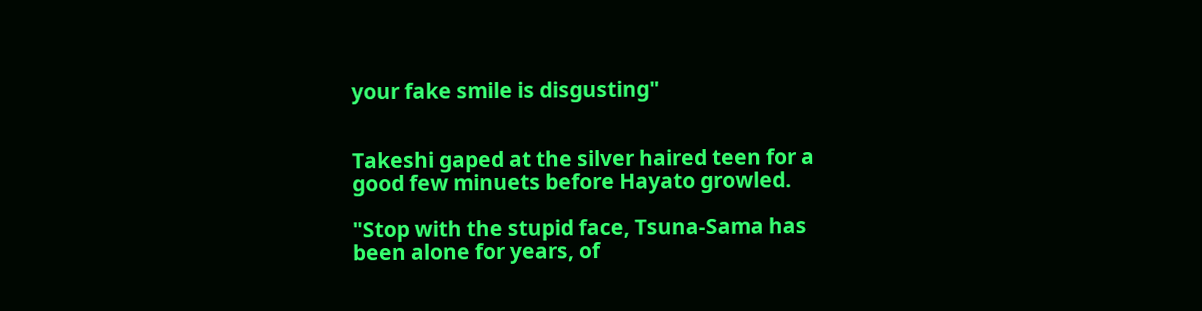your fake smile is disgusting"


Takeshi gaped at the silver haired teen for a good few minuets before Hayato growled.

"Stop with the stupid face, Tsuna-Sama has been alone for years, of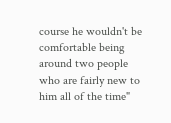course he wouldn't be comfortable being around two people who are fairly new to him all of the time"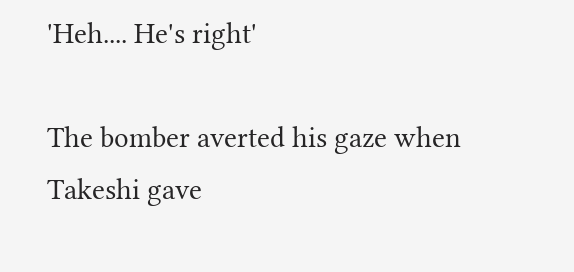'Heh.... He's right'

The bomber averted his gaze when Takeshi gave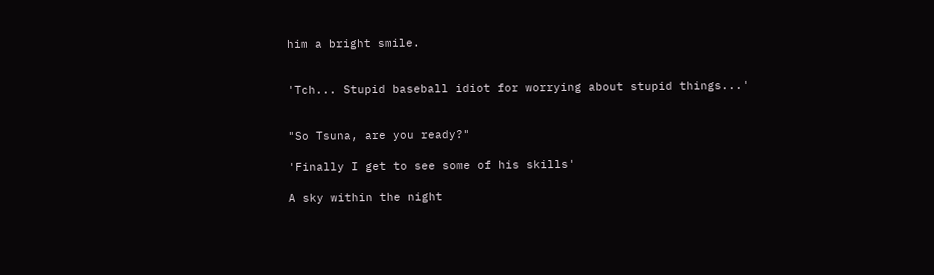him a bright smile.


'Tch... Stupid baseball idiot for worrying about stupid things...'


"So Tsuna, are you ready?"

'Finally I get to see some of his skills'

A sky within the night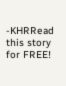-KHRRead this story for FREE!